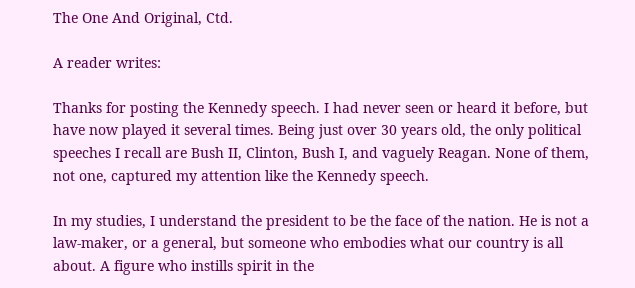The One And Original, Ctd.

A reader writes:

Thanks for posting the Kennedy speech. I had never seen or heard it before, but have now played it several times. Being just over 30 years old, the only political speeches I recall are Bush II, Clinton, Bush I, and vaguely Reagan. None of them, not one, captured my attention like the Kennedy speech.

In my studies, I understand the president to be the face of the nation. He is not a law-maker, or a general, but someone who embodies what our country is all about. A figure who instills spirit in the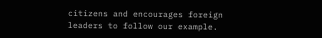citizens and encourages foreign leaders to follow our example.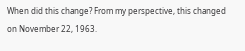When did this change? From my perspective, this changed on November 22, 1963.